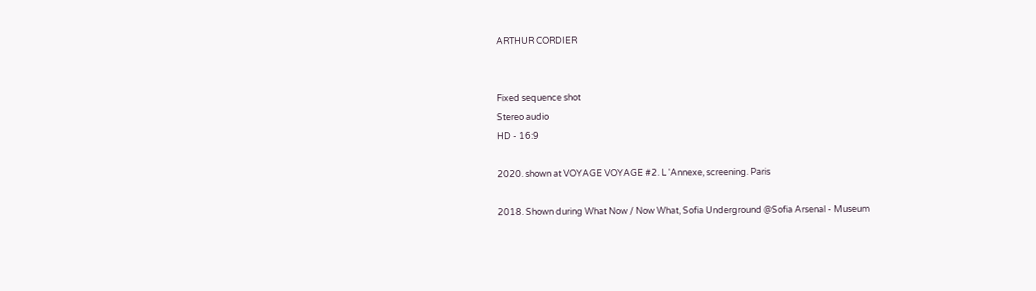ARTHUR CORDIER


Fixed sequence shot
Stereo audio
HD - 16:9

2020. shown at VOYAGE VOYAGE #2. L 'Annexe, screening. Paris

2018. Shown during What Now / Now What, Sofia Underground @Sofia Arsenal - Museum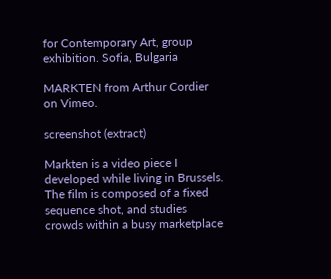for Contemporary Art, group exhibition. Sofia, Bulgaria

MARKTEN from Arthur Cordier on Vimeo.

screenshot (extract)

Markten is a video piece I developed while living in Brussels. The film is composed of a fixed sequence shot, and studies crowds within a busy marketplace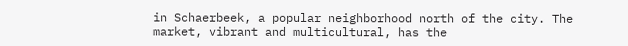in Schaerbeek, a popular neighborhood north of the city. The market, vibrant and multicultural, has the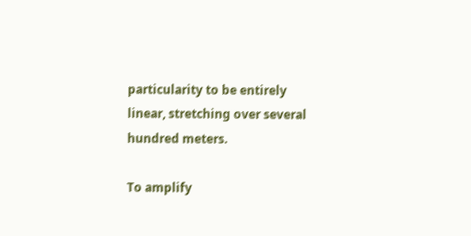particularity to be entirely linear, stretching over several hundred meters.

To amplify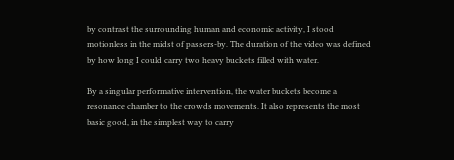by contrast the surrounding human and economic activity, I stood motionless in the midst of passers-by. The duration of the video was defined by how long I could carry two heavy buckets filled with water.

By a singular performative intervention, the water buckets become a resonance chamber to the crowds movements. It also represents the most basic good, in the simplest way to carry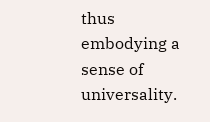thus embodying a sense of universality.